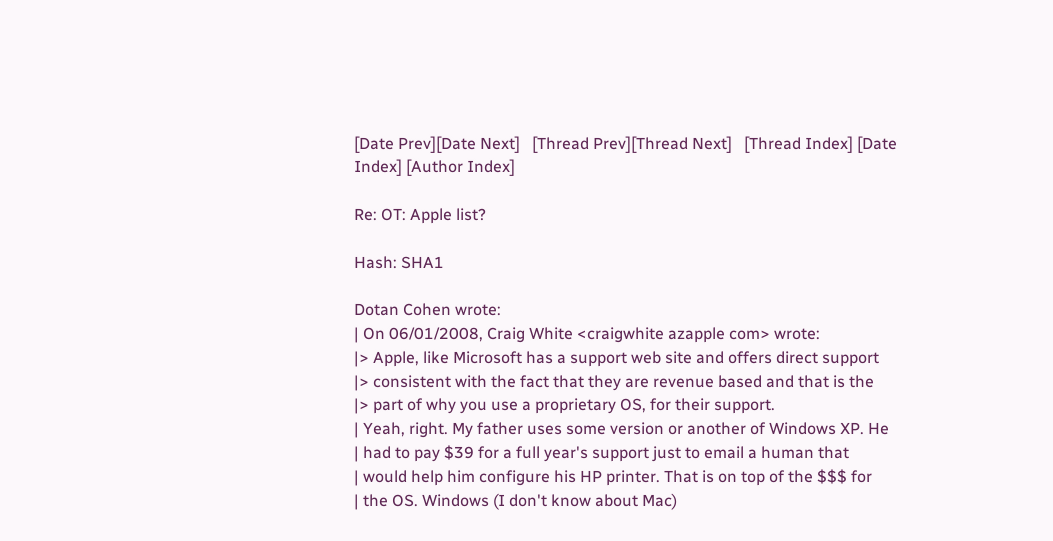[Date Prev][Date Next]   [Thread Prev][Thread Next]   [Thread Index] [Date Index] [Author Index]

Re: OT: Apple list?

Hash: SHA1

Dotan Cohen wrote:
| On 06/01/2008, Craig White <craigwhite azapple com> wrote:
|> Apple, like Microsoft has a support web site and offers direct support
|> consistent with the fact that they are revenue based and that is the
|> part of why you use a proprietary OS, for their support.
| Yeah, right. My father uses some version or another of Windows XP. He
| had to pay $39 for a full year's support just to email a human that
| would help him configure his HP printer. That is on top of the $$$ for
| the OS. Windows (I don't know about Mac)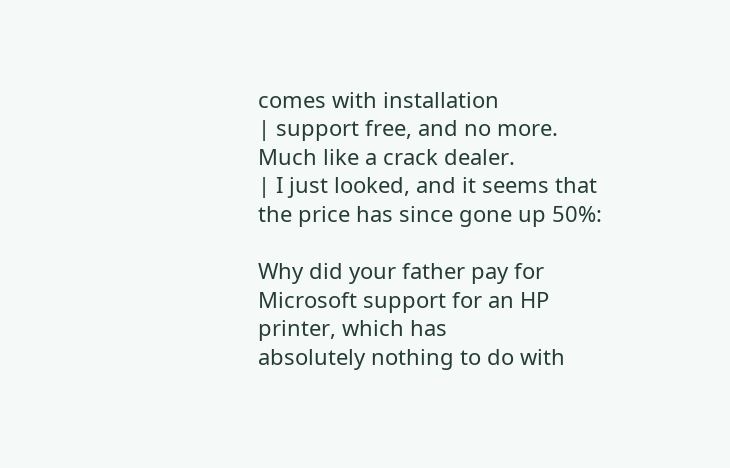comes with installation
| support free, and no more. Much like a crack dealer.
| I just looked, and it seems that the price has since gone up 50%:

Why did your father pay for Microsoft support for an HP printer, which has
absolutely nothing to do with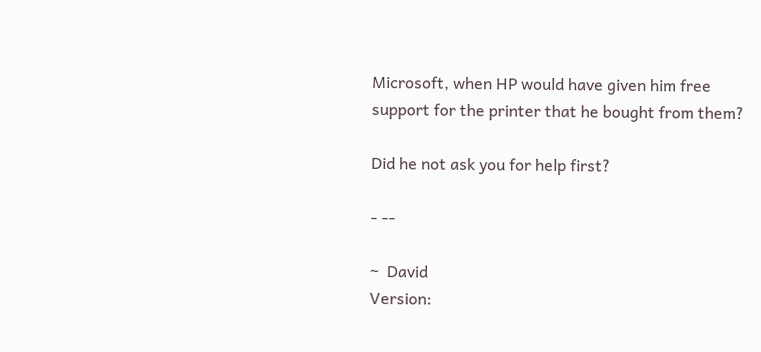Microsoft, when HP would have given him free
support for the printer that he bought from them?

Did he not ask you for help first?

- --

~  David
Version: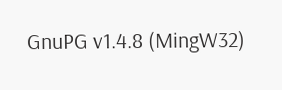GnuPG v1.4.8 (MingW32)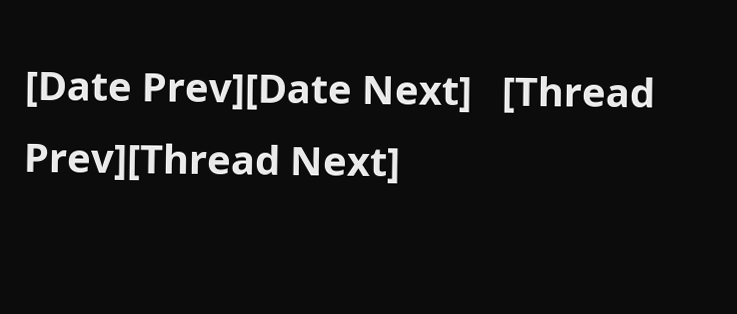[Date Prev][Date Next]   [Thread Prev][Thread Next]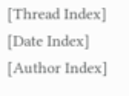[Thread Index] [Date Index] [Author Index]